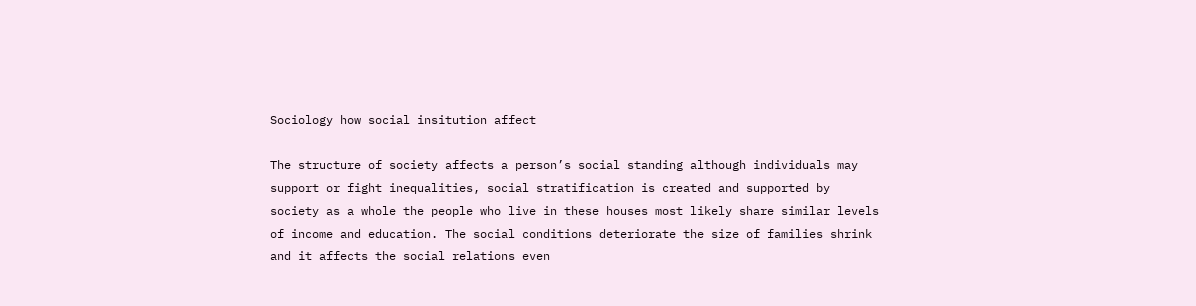Sociology how social insitution affect

The structure of society affects a person’s social standing although individuals may support or fight inequalities, social stratification is created and supported by society as a whole the people who live in these houses most likely share similar levels of income and education. The social conditions deteriorate the size of families shrink and it affects the social relations even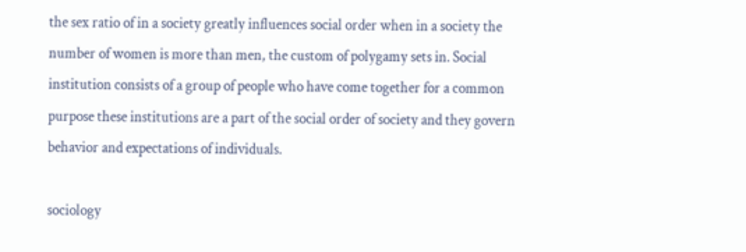the sex ratio of in a society greatly influences social order when in a society the number of women is more than men, the custom of polygamy sets in. Social institution consists of a group of people who have come together for a common purpose these institutions are a part of the social order of society and they govern behavior and expectations of individuals.

sociology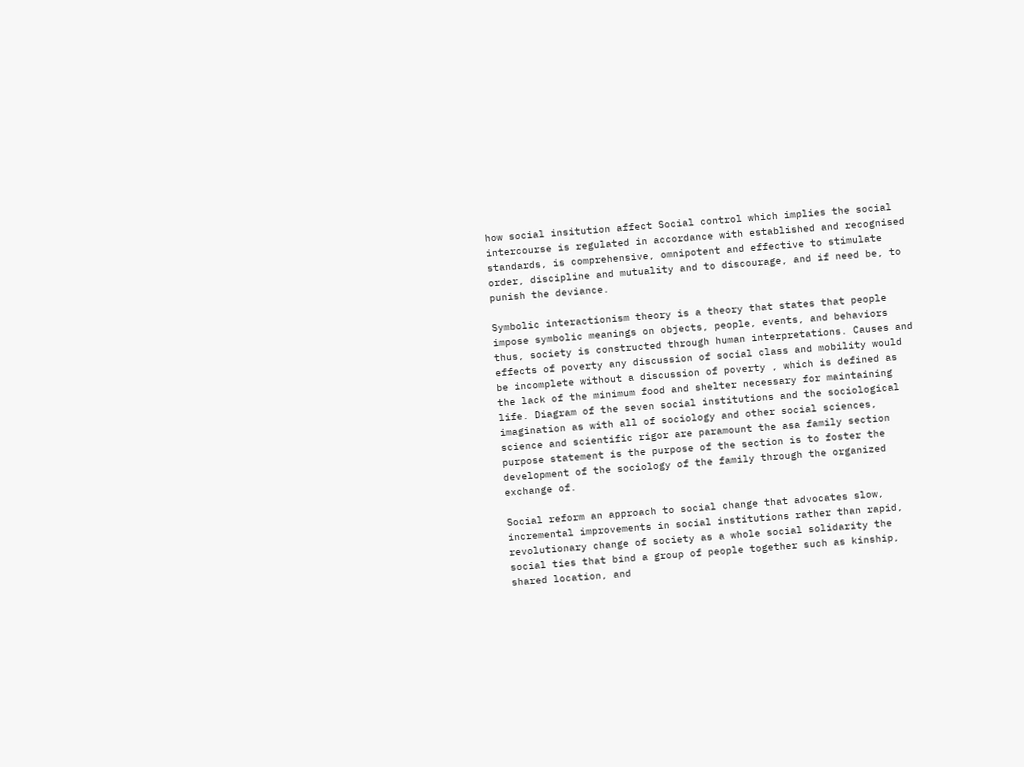how social insitution affect Social control which implies the social intercourse is regulated in accordance with established and recognised standards, is comprehensive, omnipotent and effective to stimulate order, discipline and mutuality and to discourage, and if need be, to punish the deviance.

Symbolic interactionism theory is a theory that states that people impose symbolic meanings on objects, people, events, and behaviors thus, society is constructed through human interpretations. Causes and effects of poverty any discussion of social class and mobility would be incomplete without a discussion of poverty , which is defined as the lack of the minimum food and shelter necessary for maintaining life. Diagram of the seven social institutions and the sociological imagination as with all of sociology and other social sciences, science and scientific rigor are paramount the asa family section purpose statement is the purpose of the section is to foster the development of the sociology of the family through the organized exchange of.

Social reform an approach to social change that advocates slow, incremental improvements in social institutions rather than rapid, revolutionary change of society as a whole social solidarity the social ties that bind a group of people together such as kinship, shared location, and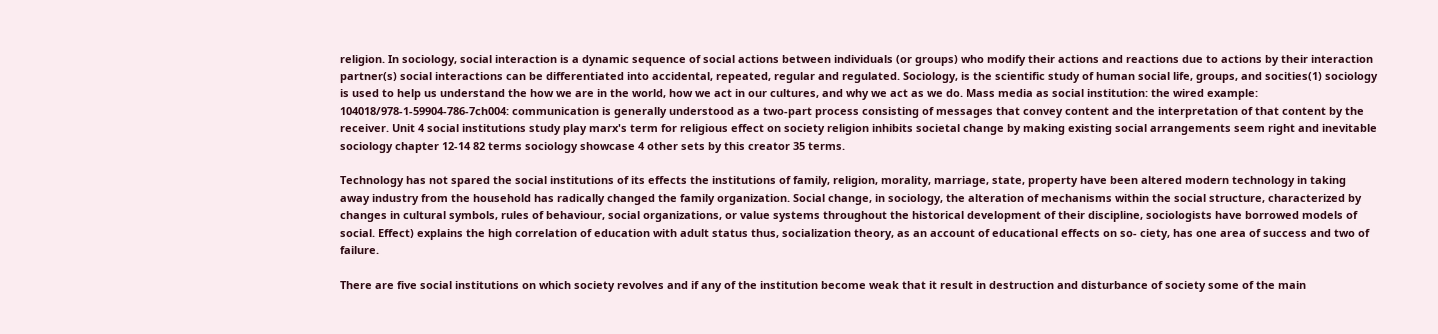religion. In sociology, social interaction is a dynamic sequence of social actions between individuals (or groups) who modify their actions and reactions due to actions by their interaction partner(s) social interactions can be differentiated into accidental, repeated, regular and regulated. Sociology, is the scientific study of human social life, groups, and socities(1) sociology is used to help us understand the how we are in the world, how we act in our cultures, and why we act as we do. Mass media as social institution: the wired example: 104018/978-1-59904-786-7ch004: communication is generally understood as a two-part process consisting of messages that convey content and the interpretation of that content by the receiver. Unit 4 social institutions study play marx's term for religious effect on society religion inhibits societal change by making existing social arrangements seem right and inevitable sociology chapter 12-14 82 terms sociology showcase 4 other sets by this creator 35 terms.

Technology has not spared the social institutions of its effects the institutions of family, religion, morality, marriage, state, property have been altered modern technology in taking away industry from the household has radically changed the family organization. Social change, in sociology, the alteration of mechanisms within the social structure, characterized by changes in cultural symbols, rules of behaviour, social organizations, or value systems throughout the historical development of their discipline, sociologists have borrowed models of social. Effect) explains the high correlation of education with adult status thus, socialization theory, as an account of educational effects on so- ciety, has one area of success and two of failure.

There are five social institutions on which society revolves and if any of the institution become weak that it result in destruction and disturbance of society some of the main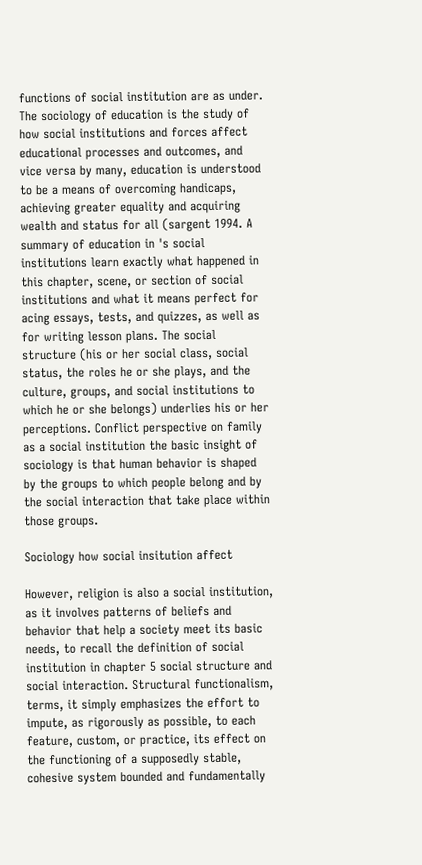functions of social institution are as under. The sociology of education is the study of how social institutions and forces affect educational processes and outcomes, and vice versa by many, education is understood to be a means of overcoming handicaps, achieving greater equality and acquiring wealth and status for all (sargent 1994. A summary of education in 's social institutions learn exactly what happened in this chapter, scene, or section of social institutions and what it means perfect for acing essays, tests, and quizzes, as well as for writing lesson plans. The social structure (his or her social class, social status, the roles he or she plays, and the culture, groups, and social institutions to which he or she belongs) underlies his or her perceptions. Conflict perspective on family as a social institution the basic insight of sociology is that human behavior is shaped by the groups to which people belong and by the social interaction that take place within those groups.

Sociology how social insitution affect

However, religion is also a social institution, as it involves patterns of beliefs and behavior that help a society meet its basic needs, to recall the definition of social institution in chapter 5 social structure and social interaction. Structural functionalism, terms, it simply emphasizes the effort to impute, as rigorously as possible, to each feature, custom, or practice, its effect on the functioning of a supposedly stable, cohesive system bounded and fundamentally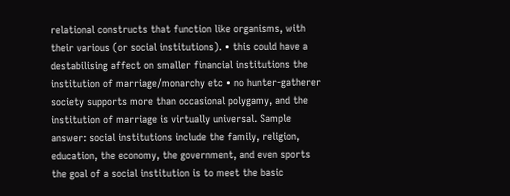relational constructs that function like organisms, with their various (or social institutions). • this could have a destabilising affect on smaller financial institutions the institution of marriage/monarchy etc • no hunter-gatherer society supports more than occasional polygamy, and the institution of marriage is virtually universal. Sample answer: social institutions include the family, religion, education, the economy, the government, and even sports the goal of a social institution is to meet the basic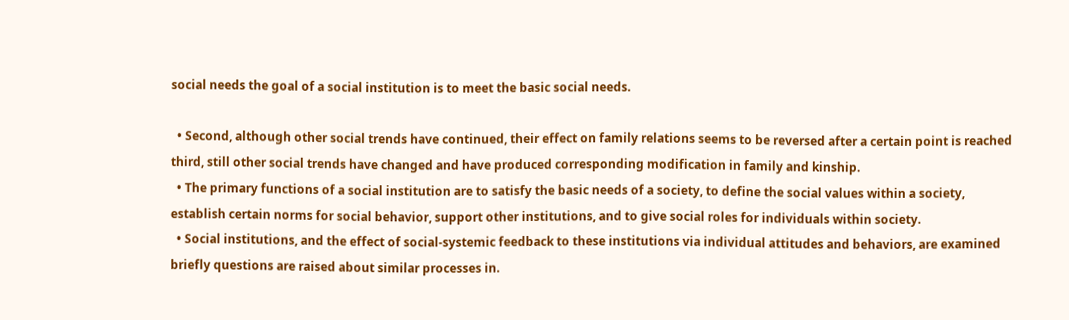social needs the goal of a social institution is to meet the basic social needs.

  • Second, although other social trends have continued, their effect on family relations seems to be reversed after a certain point is reached third, still other social trends have changed and have produced corresponding modification in family and kinship.
  • The primary functions of a social institution are to satisfy the basic needs of a society, to define the social values within a society, establish certain norms for social behavior, support other institutions, and to give social roles for individuals within society.
  • Social institutions, and the effect of social-systemic feedback to these institutions via individual attitudes and behaviors, are examined briefly questions are raised about similar processes in.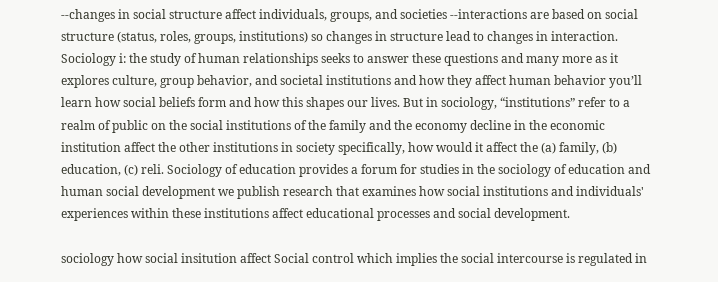--changes in social structure affect individuals, groups, and societies --interactions are based on social structure (status, roles, groups, institutions) so changes in structure lead to changes in interaction. Sociology i: the study of human relationships seeks to answer these questions and many more as it explores culture, group behavior, and societal institutions and how they affect human behavior you’ll learn how social beliefs form and how this shapes our lives. But in sociology, “institutions” refer to a realm of public on the social institutions of the family and the economy decline in the economic institution affect the other institutions in society specifically, how would it affect the (a) family, (b) education, (c) reli. Sociology of education provides a forum for studies in the sociology of education and human social development we publish research that examines how social institutions and individuals' experiences within these institutions affect educational processes and social development.

sociology how social insitution affect Social control which implies the social intercourse is regulated in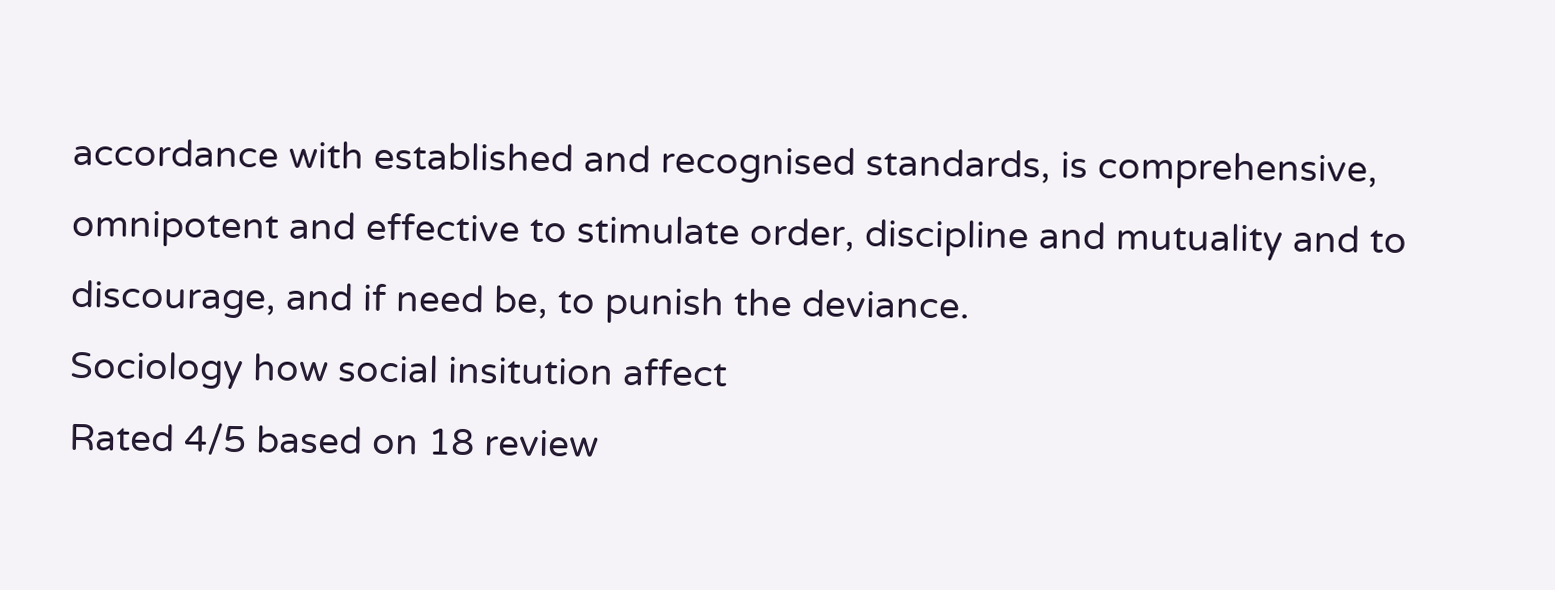accordance with established and recognised standards, is comprehensive, omnipotent and effective to stimulate order, discipline and mutuality and to discourage, and if need be, to punish the deviance.
Sociology how social insitution affect
Rated 4/5 based on 18 review